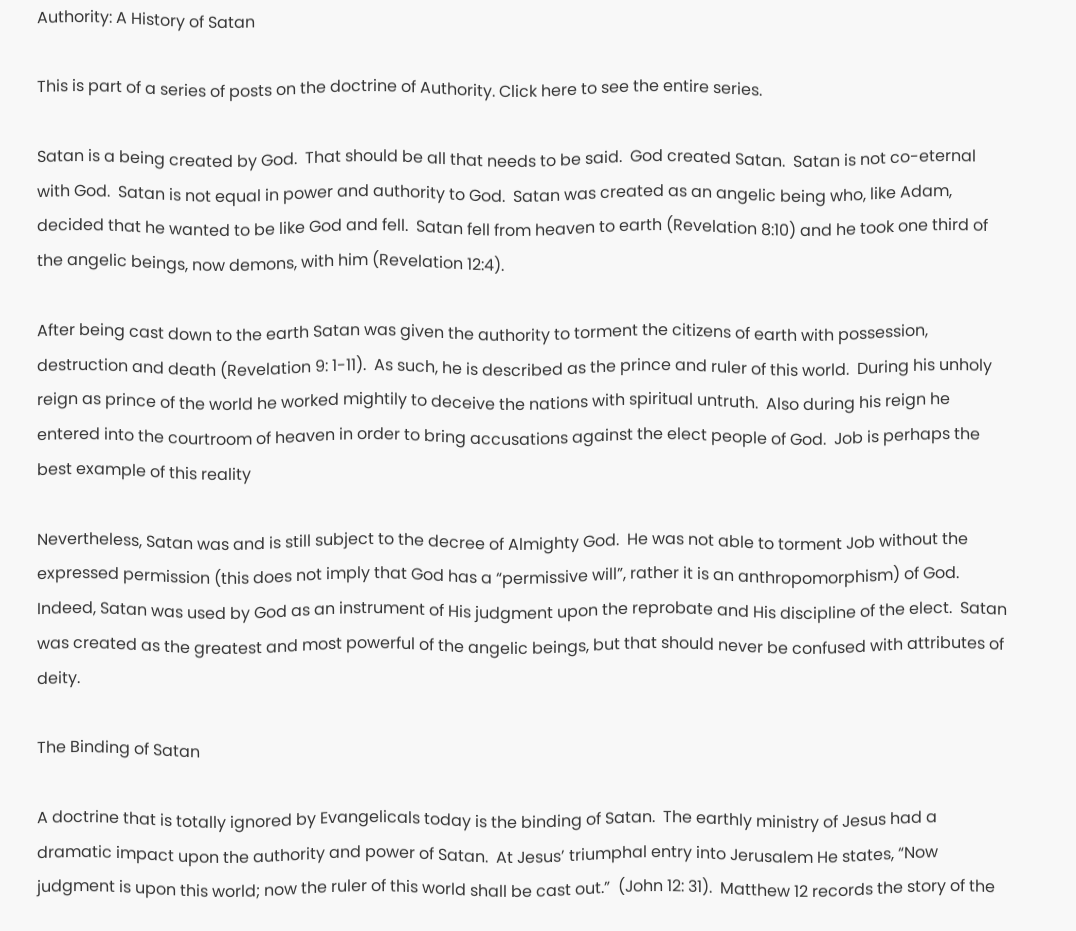Authority: A History of Satan

This is part of a series of posts on the doctrine of Authority. Click here to see the entire series.

Satan is a being created by God.  That should be all that needs to be said.  God created Satan.  Satan is not co-eternal with God.  Satan is not equal in power and authority to God.  Satan was created as an angelic being who, like Adam, decided that he wanted to be like God and fell.  Satan fell from heaven to earth (Revelation 8:10) and he took one third of the angelic beings, now demons, with him (Revelation 12:4).

After being cast down to the earth Satan was given the authority to torment the citizens of earth with possession, destruction and death (Revelation 9: 1-11).  As such, he is described as the prince and ruler of this world.  During his unholy reign as prince of the world he worked mightily to deceive the nations with spiritual untruth.  Also during his reign he entered into the courtroom of heaven in order to bring accusations against the elect people of God.  Job is perhaps the best example of this reality

Nevertheless, Satan was and is still subject to the decree of Almighty God.  He was not able to torment Job without the expressed permission (this does not imply that God has a “permissive will”, rather it is an anthropomorphism) of God.  Indeed, Satan was used by God as an instrument of His judgment upon the reprobate and His discipline of the elect.  Satan was created as the greatest and most powerful of the angelic beings, but that should never be confused with attributes of deity.

The Binding of Satan

A doctrine that is totally ignored by Evangelicals today is the binding of Satan.  The earthly ministry of Jesus had a dramatic impact upon the authority and power of Satan.  At Jesus’ triumphal entry into Jerusalem He states, “Now judgment is upon this world; now the ruler of this world shall be cast out.”  (John 12: 31).  Matthew 12 records the story of the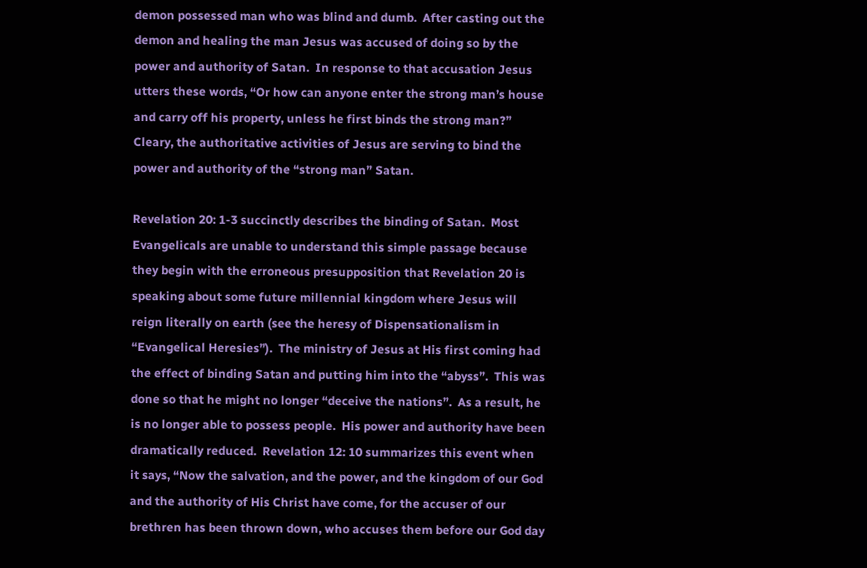demon possessed man who was blind and dumb.  After casting out the demon and healing the man Jesus was accused of doing so by the power and authority of Satan.  In response to that accusation Jesus utters these words, “Or how can anyone enter the strong man’s house and carry off his property, unless he first binds the strong man?”  Cleary, the authoritative activities of Jesus are serving to bind the power and authority of the “strong man” Satan.

Revelation 20: 1-3 succinctly describes the binding of Satan.  Most Evangelicals are unable to understand this simple passage because they begin with the erroneous presupposition that Revelation 20 is speaking about some future millennial kingdom where Jesus will reign literally on earth (see the heresy of Dispensationalism in “Evangelical Heresies”).  The ministry of Jesus at His first coming had the effect of binding Satan and putting him into the “abyss”.  This was done so that he might no longer “deceive the nations”.  As a result, he is no longer able to possess people.  His power and authority have been dramatically reduced.  Revelation 12: 10 summarizes this event when it says, “Now the salvation, and the power, and the kingdom of our God and the authority of His Christ have come, for the accuser of our brethren has been thrown down, who accuses them before our God day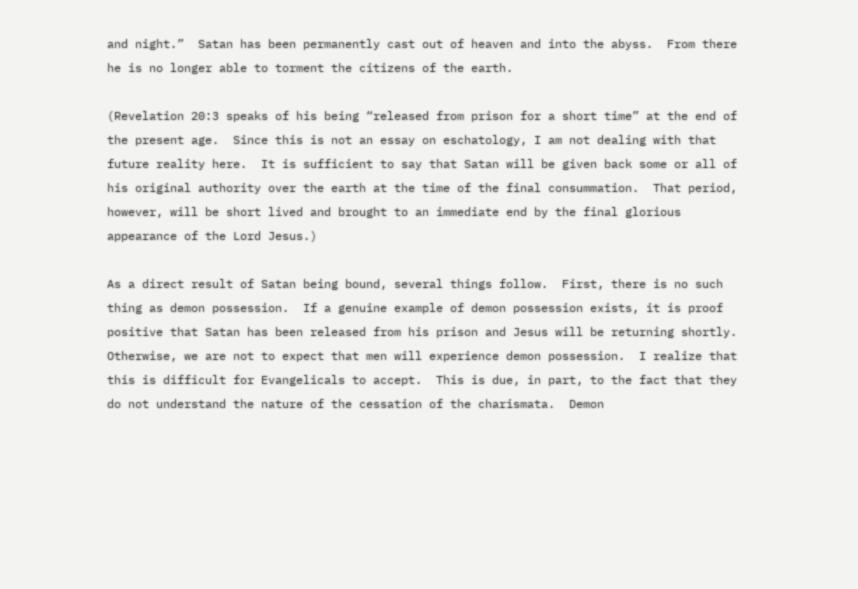and night.”  Satan has been permanently cast out of heaven and into the abyss.  From there he is no longer able to torment the citizens of the earth.

(Revelation 20:3 speaks of his being “released from prison for a short time” at the end of the present age.  Since this is not an essay on eschatology, I am not dealing with that future reality here.  It is sufficient to say that Satan will be given back some or all of his original authority over the earth at the time of the final consummation.  That period, however, will be short lived and brought to an immediate end by the final glorious appearance of the Lord Jesus.)

As a direct result of Satan being bound, several things follow.  First, there is no such thing as demon possession.  If a genuine example of demon possession exists, it is proof positive that Satan has been released from his prison and Jesus will be returning shortly.  Otherwise, we are not to expect that men will experience demon possession.  I realize that this is difficult for Evangelicals to accept.  This is due, in part, to the fact that they do not understand the nature of the cessation of the charismata.  Demon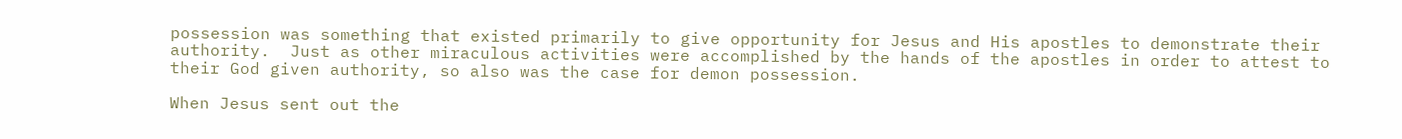possession was something that existed primarily to give opportunity for Jesus and His apostles to demonstrate their authority.  Just as other miraculous activities were accomplished by the hands of the apostles in order to attest to their God given authority, so also was the case for demon possession.

When Jesus sent out the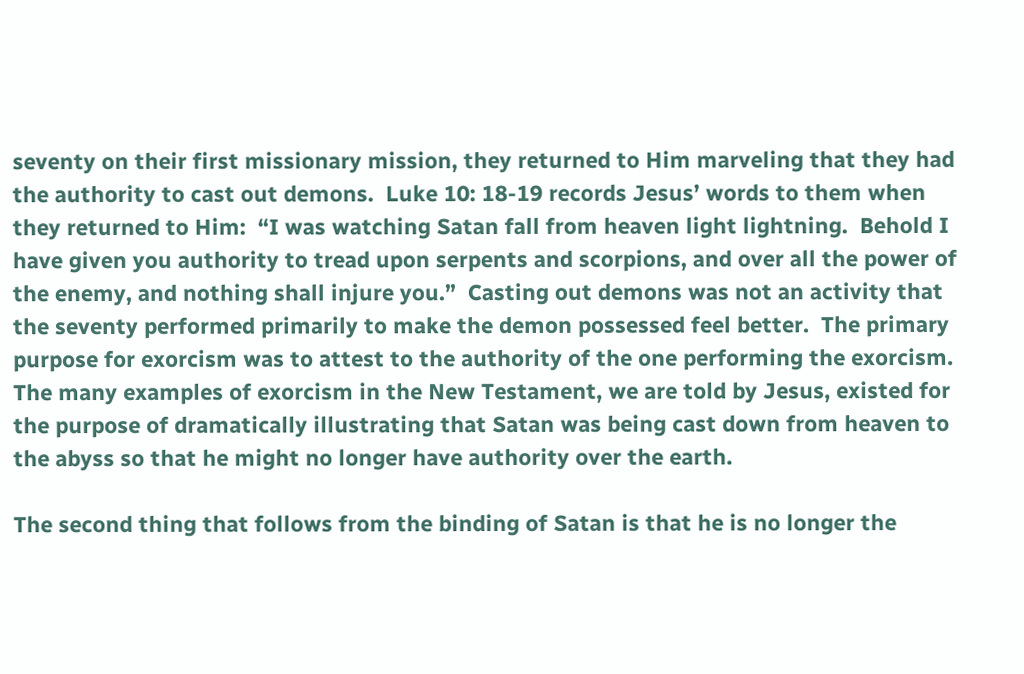seventy on their first missionary mission, they returned to Him marveling that they had the authority to cast out demons.  Luke 10: 18-19 records Jesus’ words to them when they returned to Him:  “I was watching Satan fall from heaven light lightning.  Behold I have given you authority to tread upon serpents and scorpions, and over all the power of the enemy, and nothing shall injure you.”  Casting out demons was not an activity that the seventy performed primarily to make the demon possessed feel better.  The primary purpose for exorcism was to attest to the authority of the one performing the exorcism.  The many examples of exorcism in the New Testament, we are told by Jesus, existed for the purpose of dramatically illustrating that Satan was being cast down from heaven to the abyss so that he might no longer have authority over the earth.

The second thing that follows from the binding of Satan is that he is no longer the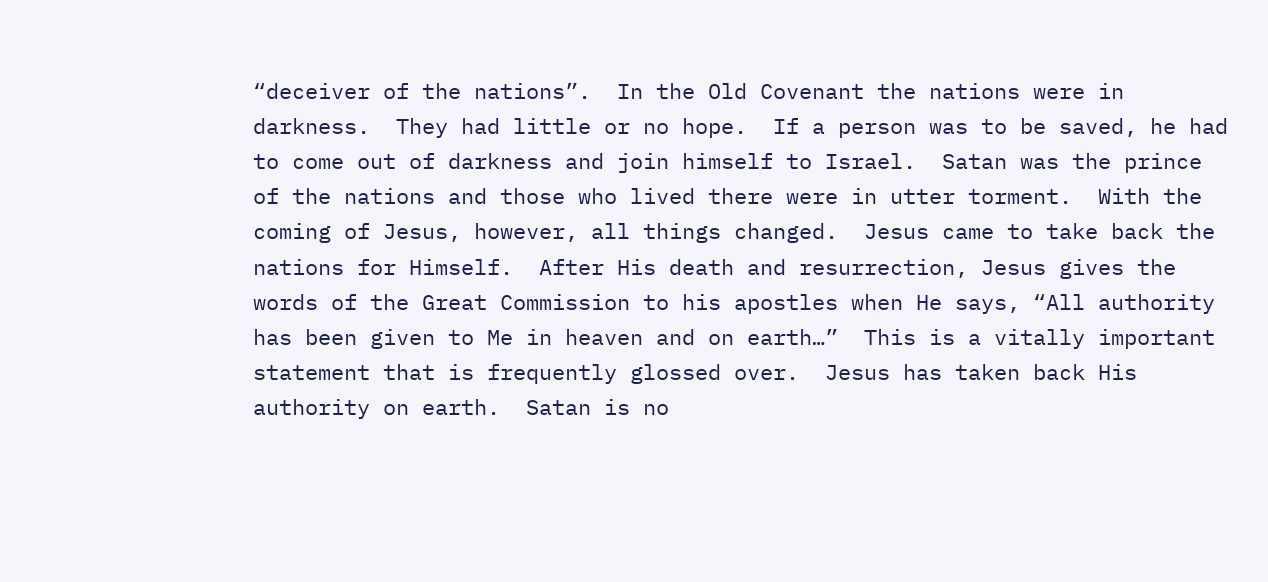“deceiver of the nations”.  In the Old Covenant the nations were in darkness.  They had little or no hope.  If a person was to be saved, he had to come out of darkness and join himself to Israel.  Satan was the prince of the nations and those who lived there were in utter torment.  With the coming of Jesus, however, all things changed.  Jesus came to take back the nations for Himself.  After His death and resurrection, Jesus gives the words of the Great Commission to his apostles when He says, “All authority has been given to Me in heaven and on earth…”  This is a vitally important statement that is frequently glossed over.  Jesus has taken back His authority on earth.  Satan is no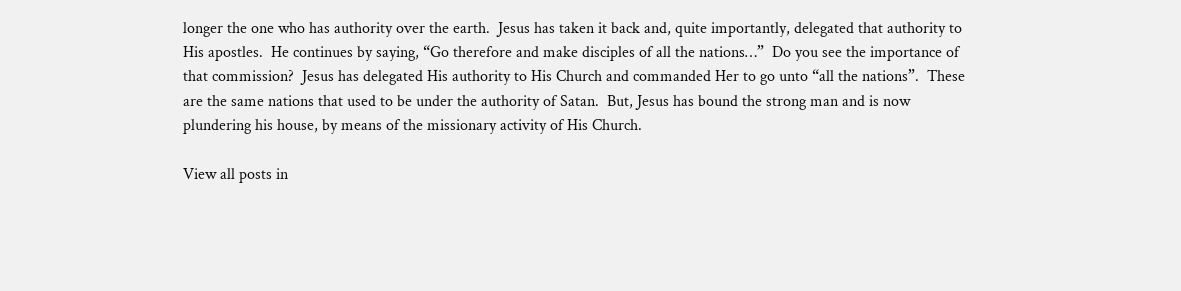longer the one who has authority over the earth.  Jesus has taken it back and, quite importantly, delegated that authority to His apostles.  He continues by saying, “Go therefore and make disciples of all the nations…”  Do you see the importance of that commission?  Jesus has delegated His authority to His Church and commanded Her to go unto “all the nations”.  These are the same nations that used to be under the authority of Satan.  But, Jesus has bound the strong man and is now plundering his house, by means of the missionary activity of His Church.

View all posts in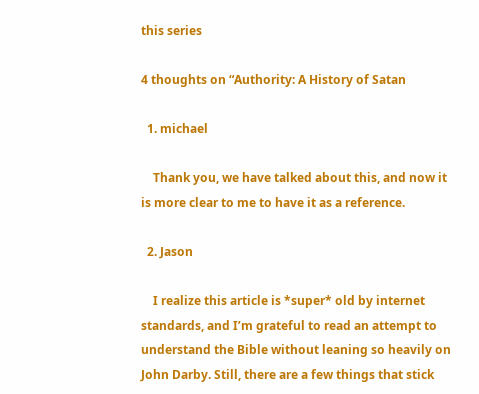this series

4 thoughts on “Authority: A History of Satan

  1. michael

    Thank you, we have talked about this, and now it is more clear to me to have it as a reference.

  2. Jason

    I realize this article is *super* old by internet standards, and I’m grateful to read an attempt to understand the Bible without leaning so heavily on John Darby. Still, there are a few things that stick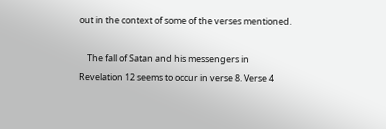out in the context of some of the verses mentioned.

    The fall of Satan and his messengers in Revelation 12 seems to occur in verse 8. Verse 4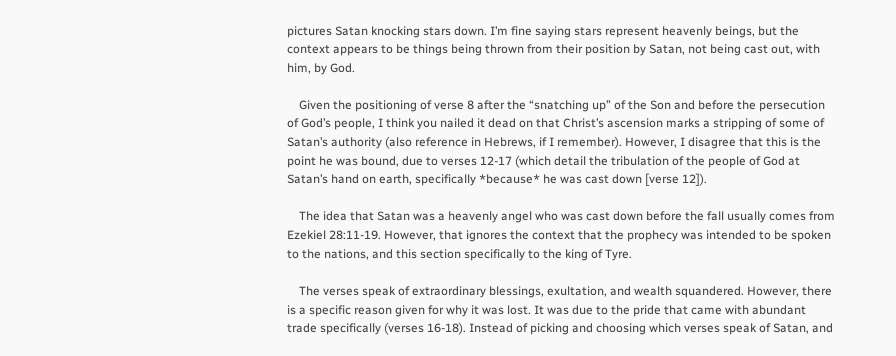pictures Satan knocking stars down. I’m fine saying stars represent heavenly beings, but the context appears to be things being thrown from their position by Satan, not being cast out, with him, by God.

    Given the positioning of verse 8 after the “snatching up” of the Son and before the persecution of God’s people, I think you nailed it dead on that Christ’s ascension marks a stripping of some of Satan’s authority (also reference in Hebrews, if I remember). However, I disagree that this is the point he was bound, due to verses 12-17 (which detail the tribulation of the people of God at Satan’s hand on earth, specifically *because* he was cast down [verse 12]).

    The idea that Satan was a heavenly angel who was cast down before the fall usually comes from Ezekiel 28:11-19. However, that ignores the context that the prophecy was intended to be spoken to the nations, and this section specifically to the king of Tyre.

    The verses speak of extraordinary blessings, exultation, and wealth squandered. However, there is a specific reason given for why it was lost. It was due to the pride that came with abundant trade specifically (verses 16-18). Instead of picking and choosing which verses speak of Satan, and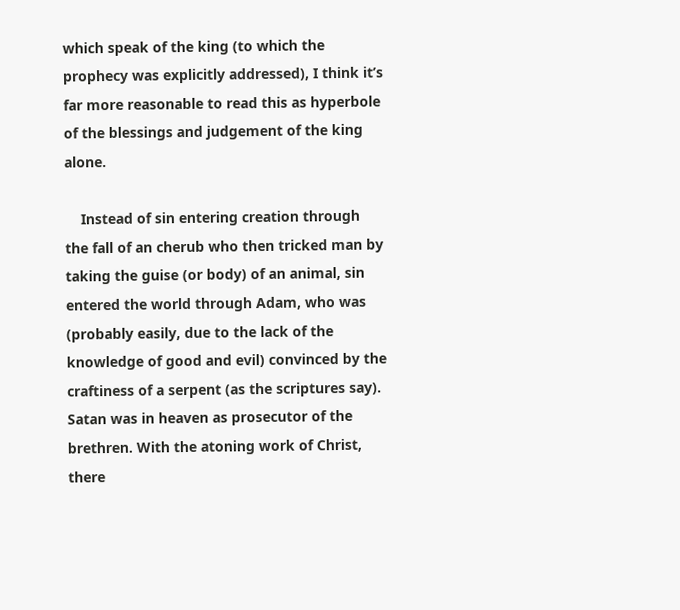which speak of the king (to which the prophecy was explicitly addressed), I think it’s far more reasonable to read this as hyperbole of the blessings and judgement of the king alone.

    Instead of sin entering creation through the fall of an cherub who then tricked man by taking the guise (or body) of an animal, sin entered the world through Adam, who was (probably easily, due to the lack of the knowledge of good and evil) convinced by the craftiness of a serpent (as the scriptures say). Satan was in heaven as prosecutor of the brethren. With the atoning work of Christ, there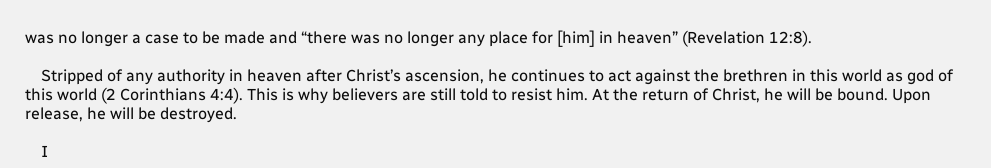was no longer a case to be made and “there was no longer any place for [him] in heaven” (Revelation 12:8).

    Stripped of any authority in heaven after Christ’s ascension, he continues to act against the brethren in this world as god of this world (2 Corinthians 4:4). This is why believers are still told to resist him. At the return of Christ, he will be bound. Upon release, he will be destroyed.

    I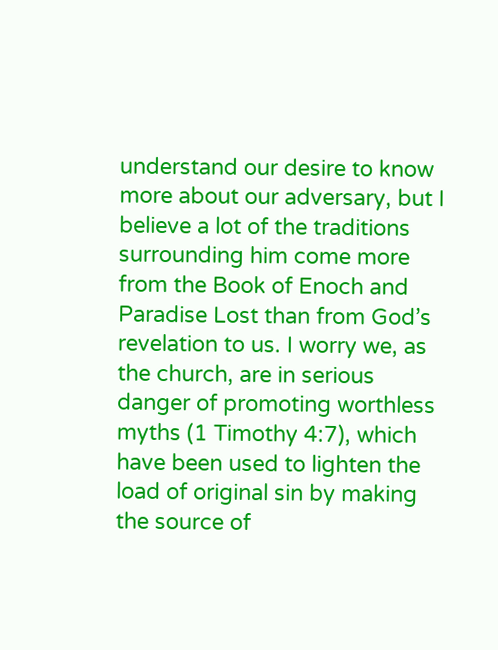understand our desire to know more about our adversary, but I believe a lot of the traditions surrounding him come more from the Book of Enoch and Paradise Lost than from God’s revelation to us. I worry we, as the church, are in serious danger of promoting worthless myths (1 Timothy 4:7), which have been used to lighten the load of original sin by making the source of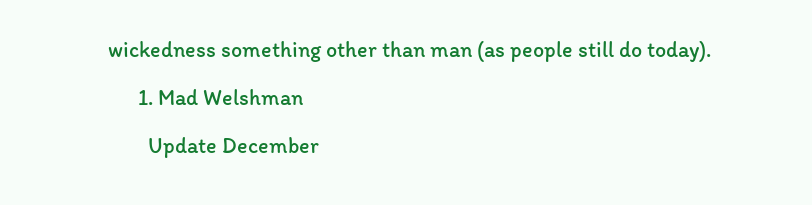wickedness something other than man (as people still do today).

      1. Mad Welshman

        Update December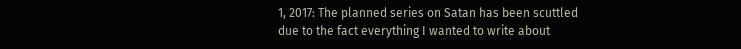1, 2017: The planned series on Satan has been scuttled due to the fact everything I wanted to write about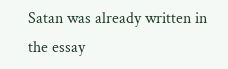Satan was already written in the essay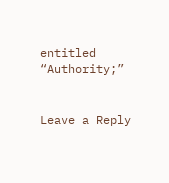entitled “Authority;”


Leave a Reply